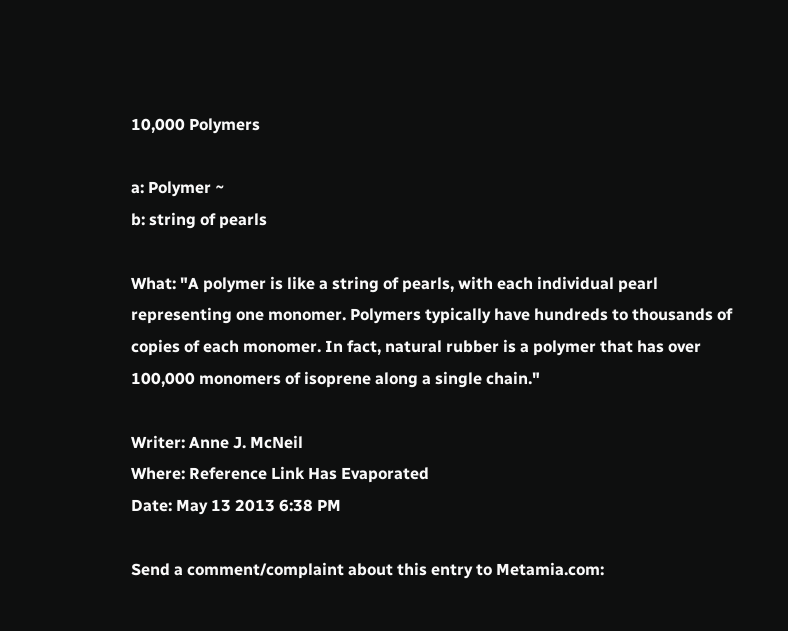10,000 Polymers

a: Polymer ~
b: string of pearls

What: "A polymer is like a string of pearls, with each individual pearl representing one monomer. Polymers typically have hundreds to thousands of copies of each monomer. In fact, natural rubber is a polymer that has over 100,000 monomers of isoprene along a single chain."

Writer: Anne J. McNeil
Where: Reference Link Has Evaporated
Date: May 13 2013 6:38 PM

Send a comment/complaint about this entry to Metamia.com: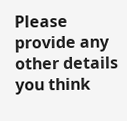Please provide any other details you think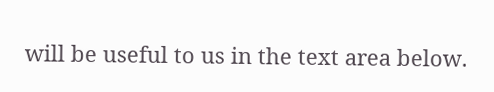will be useful to us in the text area below.